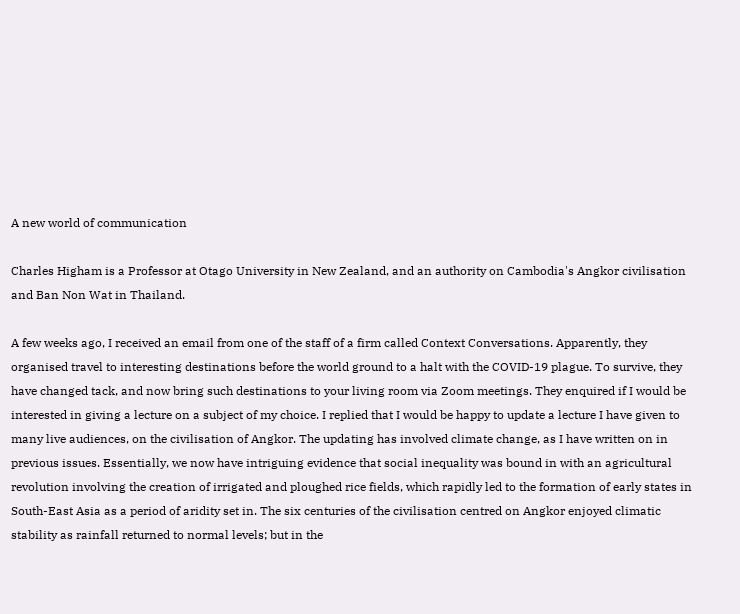A new world of communication

Charles Higham is a Professor at Otago University in New Zealand, and an authority on Cambodia's Angkor civilisation and Ban Non Wat in Thailand.

A few weeks ago, I received an email from one of the staff of a firm called Context Conversations. Apparently, they organised travel to interesting destinations before the world ground to a halt with the COVID-19 plague. To survive, they have changed tack, and now bring such destinations to your living room via Zoom meetings. They enquired if I would be interested in giving a lecture on a subject of my choice. I replied that I would be happy to update a lecture I have given to many live audiences, on the civilisation of Angkor. The updating has involved climate change, as I have written on in previous issues. Essentially, we now have intriguing evidence that social inequality was bound in with an agricultural revolution involving the creation of irrigated and ploughed rice fields, which rapidly led to the formation of early states in South-East Asia as a period of aridity set in. The six centuries of the civilisation centred on Angkor enjoyed climatic stability as rainfall returned to normal levels; but in the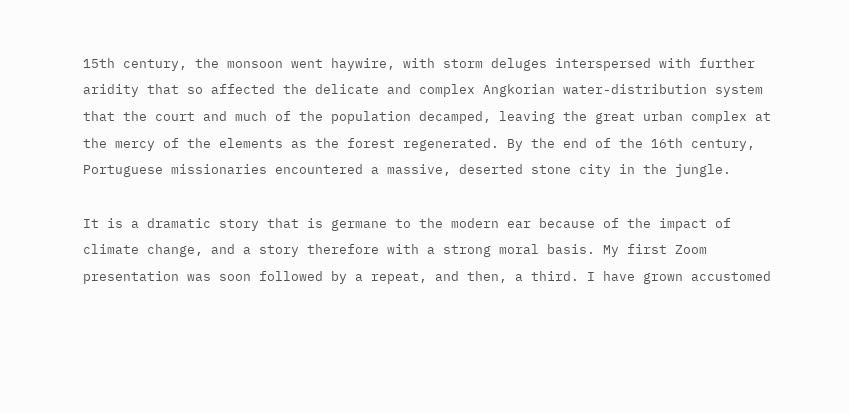15th century, the monsoon went haywire, with storm deluges interspersed with further aridity that so affected the delicate and complex Angkorian water-distribution system that the court and much of the population decamped, leaving the great urban complex at the mercy of the elements as the forest regenerated. By the end of the 16th century, Portuguese missionaries encountered a massive, deserted stone city in the jungle.

It is a dramatic story that is germane to the modern ear because of the impact of climate change, and a story therefore with a strong moral basis. My first Zoom presentation was soon followed by a repeat, and then, a third. I have grown accustomed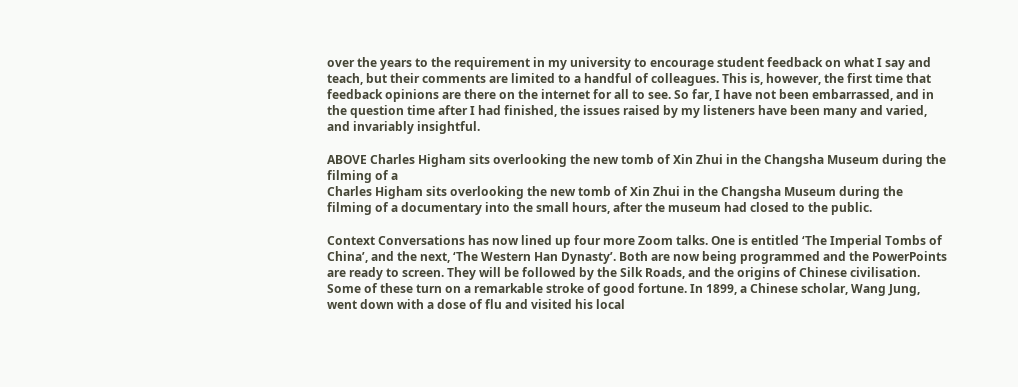over the years to the requirement in my university to encourage student feedback on what I say and teach, but their comments are limited to a handful of colleagues. This is, however, the first time that feedback opinions are there on the internet for all to see. So far, I have not been embarrassed, and in the question time after I had finished, the issues raised by my listeners have been many and varied, and invariably insightful.

ABOVE Charles Higham sits overlooking the new tomb of Xin Zhui in the Changsha Museum during the filming of a
Charles Higham sits overlooking the new tomb of Xin Zhui in the Changsha Museum during the filming of a documentary into the small hours, after the museum had closed to the public.

Context Conversations has now lined up four more Zoom talks. One is entitled ‘The Imperial Tombs of China’, and the next, ‘The Western Han Dynasty’. Both are now being programmed and the PowerPoints are ready to screen. They will be followed by the Silk Roads, and the origins of Chinese civilisation. Some of these turn on a remarkable stroke of good fortune. In 1899, a Chinese scholar, Wang Jung, went down with a dose of flu and visited his local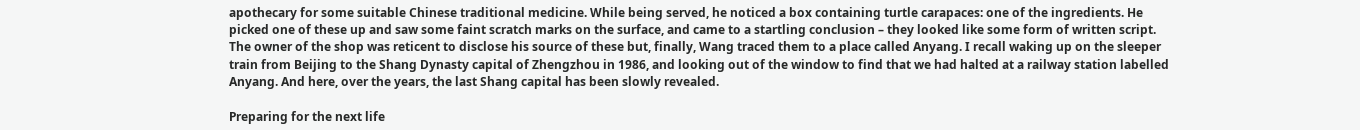apothecary for some suitable Chinese traditional medicine. While being served, he noticed a box containing turtle carapaces: one of the ingredients. He picked one of these up and saw some faint scratch marks on the surface, and came to a startling conclusion – they looked like some form of written script. The owner of the shop was reticent to disclose his source of these but, finally, Wang traced them to a place called Anyang. I recall waking up on the sleeper train from Beijing to the Shang Dynasty capital of Zhengzhou in 1986, and looking out of the window to find that we had halted at a railway station labelled Anyang. And here, over the years, the last Shang capital has been slowly revealed.

Preparing for the next life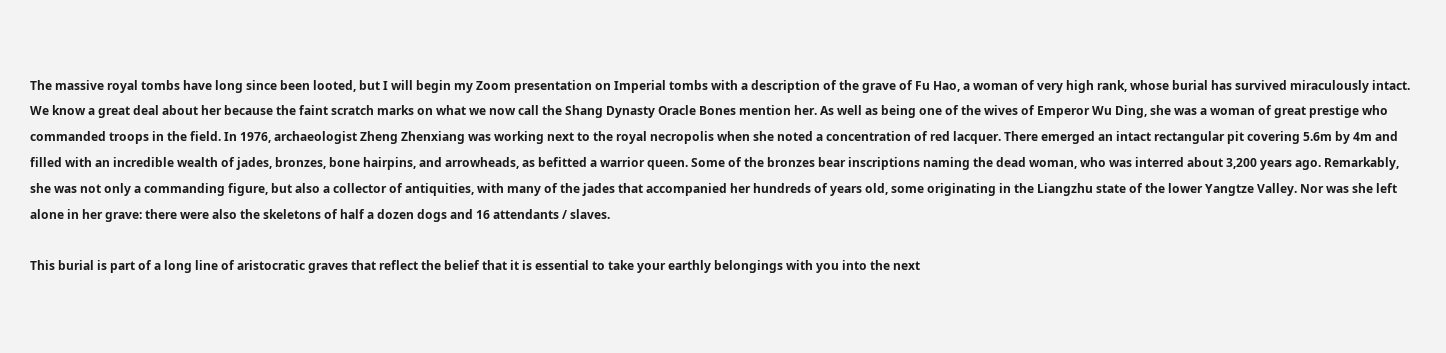The massive royal tombs have long since been looted, but I will begin my Zoom presentation on Imperial tombs with a description of the grave of Fu Hao, a woman of very high rank, whose burial has survived miraculously intact. We know a great deal about her because the faint scratch marks on what we now call the Shang Dynasty Oracle Bones mention her. As well as being one of the wives of Emperor Wu Ding, she was a woman of great prestige who commanded troops in the field. In 1976, archaeologist Zheng Zhenxiang was working next to the royal necropolis when she noted a concentration of red lacquer. There emerged an intact rectangular pit covering 5.6m by 4m and filled with an incredible wealth of jades, bronzes, bone hairpins, and arrowheads, as befitted a warrior queen. Some of the bronzes bear inscriptions naming the dead woman, who was interred about 3,200 years ago. Remarkably, she was not only a commanding figure, but also a collector of antiquities, with many of the jades that accompanied her hundreds of years old, some originating in the Liangzhu state of the lower Yangtze Valley. Nor was she left alone in her grave: there were also the skeletons of half a dozen dogs and 16 attendants / slaves.

This burial is part of a long line of aristocratic graves that reflect the belief that it is essential to take your earthly belongings with you into the next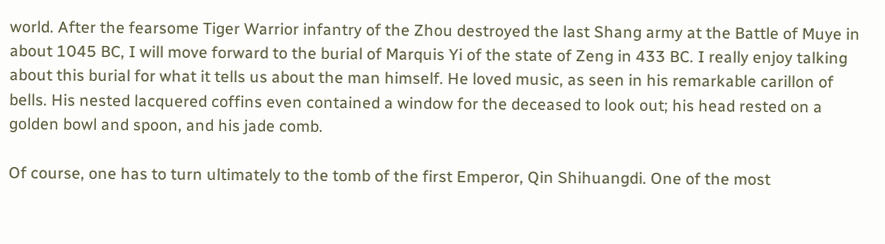world. After the fearsome Tiger Warrior infantry of the Zhou destroyed the last Shang army at the Battle of Muye in about 1045 BC, I will move forward to the burial of Marquis Yi of the state of Zeng in 433 BC. I really enjoy talking about this burial for what it tells us about the man himself. He loved music, as seen in his remarkable carillon of bells. His nested lacquered coffins even contained a window for the deceased to look out; his head rested on a golden bowl and spoon, and his jade comb.

Of course, one has to turn ultimately to the tomb of the first Emperor, Qin Shihuangdi. One of the most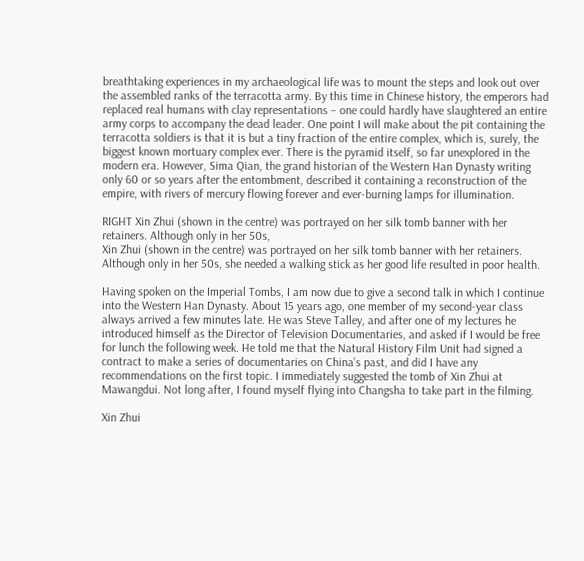breathtaking experiences in my archaeological life was to mount the steps and look out over the assembled ranks of the terracotta army. By this time in Chinese history, the emperors had replaced real humans with clay representations – one could hardly have slaughtered an entire army corps to accompany the dead leader. One point I will make about the pit containing the terracotta soldiers is that it is but a tiny fraction of the entire complex, which is, surely, the biggest known mortuary complex ever. There is the pyramid itself, so far unexplored in the modern era. However, Sima Qian, the grand historian of the Western Han Dynasty writing only 60 or so years after the entombment, described it containing a reconstruction of the empire, with rivers of mercury flowing forever and ever-burning lamps for illumination.

RIGHT Xin Zhui (shown in the centre) was portrayed on her silk tomb banner with her retainers. Although only in her 50s,
Xin Zhui (shown in the centre) was portrayed on her silk tomb banner with her retainers. Although only in her 50s, she needed a walking stick as her good life resulted in poor health.

Having spoken on the Imperial Tombs, I am now due to give a second talk in which I continue into the Western Han Dynasty. About 15 years ago, one member of my second-year class always arrived a few minutes late. He was Steve Talley, and after one of my lectures he introduced himself as the Director of Television Documentaries, and asked if I would be free for lunch the following week. He told me that the Natural History Film Unit had signed a contract to make a series of documentaries on China’s past, and did I have any recommendations on the first topic. I immediately suggested the tomb of Xin Zhui at Mawangdui. Not long after, I found myself flying into Changsha to take part in the filming.

Xin Zhui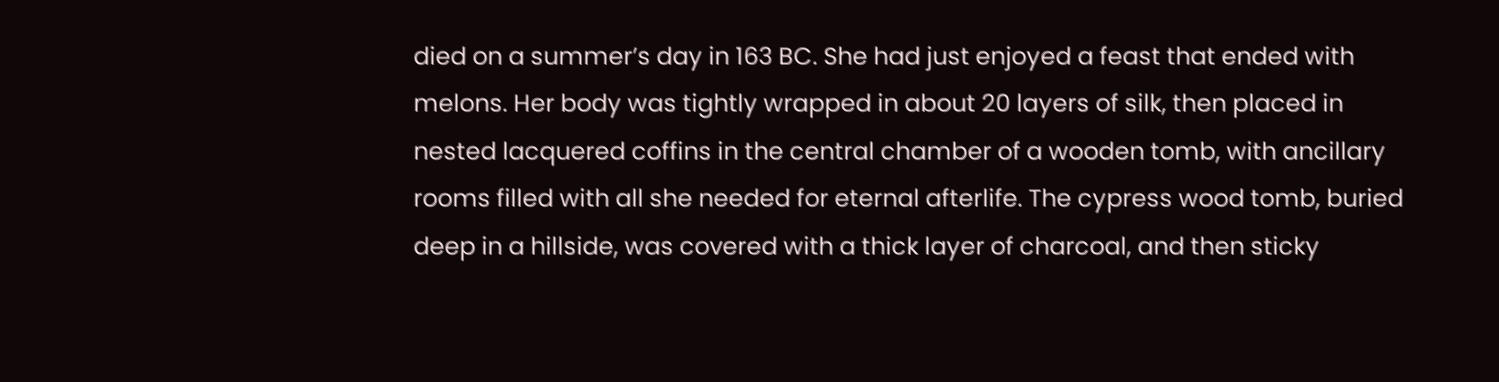died on a summer’s day in 163 BC. She had just enjoyed a feast that ended with melons. Her body was tightly wrapped in about 20 layers of silk, then placed in nested lacquered coffins in the central chamber of a wooden tomb, with ancillary rooms filled with all she needed for eternal afterlife. The cypress wood tomb, buried deep in a hillside, was covered with a thick layer of charcoal, and then sticky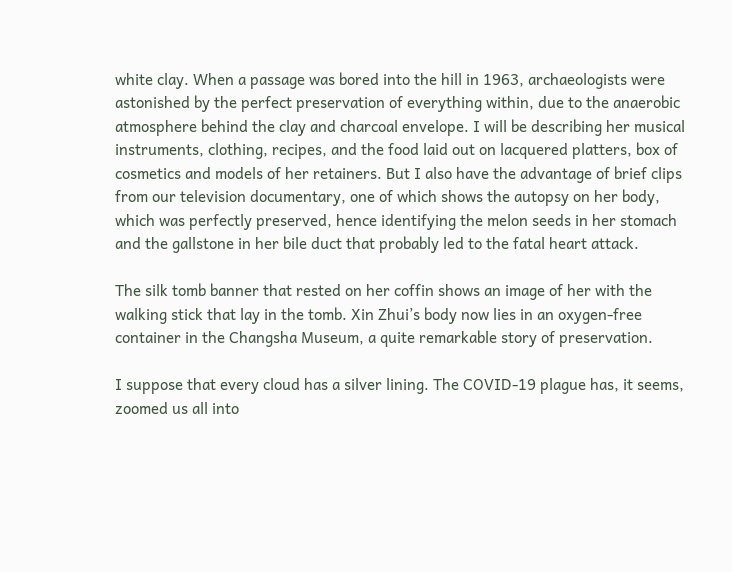white clay. When a passage was bored into the hill in 1963, archaeologists were astonished by the perfect preservation of everything within, due to the anaerobic atmosphere behind the clay and charcoal envelope. I will be describing her musical instruments, clothing, recipes, and the food laid out on lacquered platters, box of cosmetics and models of her retainers. But I also have the advantage of brief clips from our television documentary, one of which shows the autopsy on her body, which was perfectly preserved, hence identifying the melon seeds in her stomach and the gallstone in her bile duct that probably led to the fatal heart attack.

The silk tomb banner that rested on her coffin shows an image of her with the walking stick that lay in the tomb. Xin Zhui’s body now lies in an oxygen-free container in the Changsha Museum, a quite remarkable story of preservation.

I suppose that every cloud has a silver lining. The COVID-19 plague has, it seems, zoomed us all into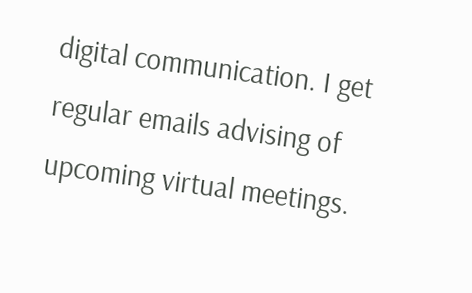digital communication. I get regular emails advising of upcoming virtual meetings.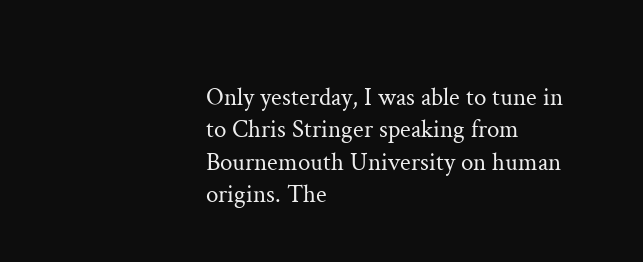Only yesterday, I was able to tune in to Chris Stringer speaking from Bournemouth University on human origins. The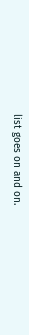list goes on and on.